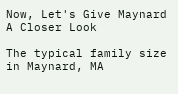Now, Let's Give Maynard A Closer Look

The typical family size in Maynard, MA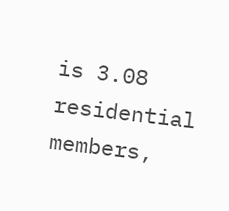is 3.08 residential members,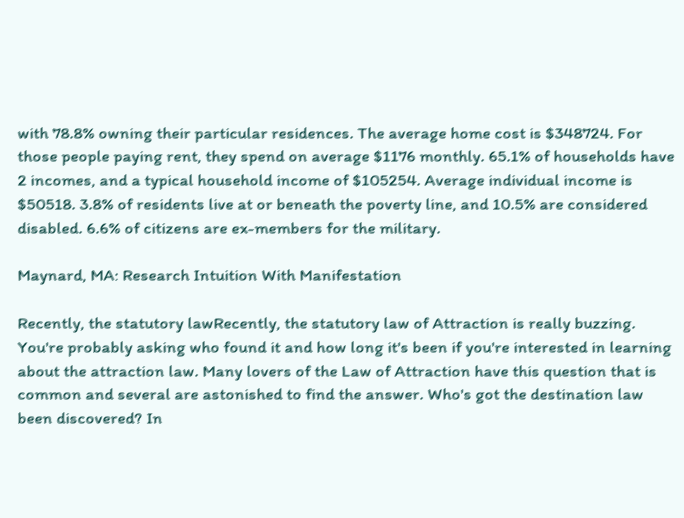with 78.8% owning their particular residences. The average home cost is $348724. For those people paying rent, they spend on average $1176 monthly. 65.1% of households have 2 incomes, and a typical household income of $105254. Average individual income is $50518. 3.8% of residents live at or beneath the poverty line, and 10.5% are considered disabled. 6.6% of citizens are ex-members for the military.

Maynard, MA: Research Intuition With Manifestation

Recently, the statutory lawRecently, the statutory law of Attraction is really buzzing. You're probably asking who found it and how long it's been if you're interested in learning about the attraction law. Many lovers of the Law of Attraction have this question that is common and several are astonished to find the answer. Who's got the destination law been discovered? In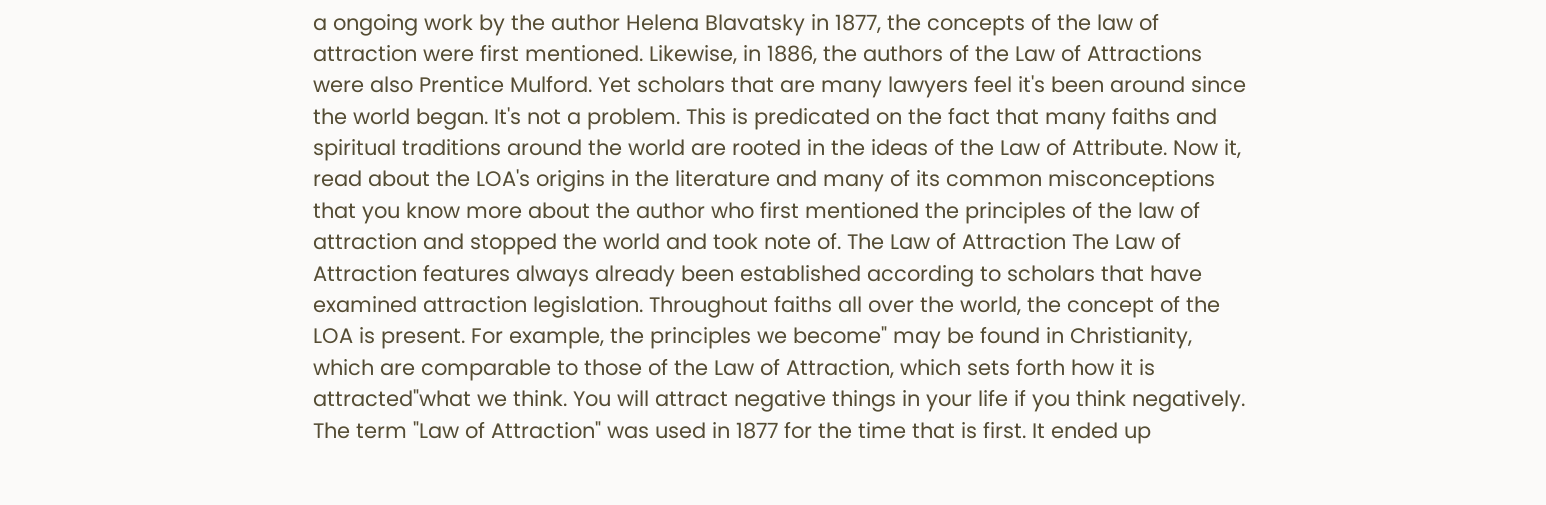a ongoing work by the author Helena Blavatsky in 1877, the concepts of the law of attraction were first mentioned. Likewise, in 1886, the authors of the Law of Attractions were also Prentice Mulford. Yet scholars that are many lawyers feel it's been around since the world began. It's not a problem. This is predicated on the fact that many faiths and spiritual traditions around the world are rooted in the ideas of the Law of Attribute. Now it, read about the LOA's origins in the literature and many of its common misconceptions that you know more about the author who first mentioned the principles of the law of attraction and stopped the world and took note of. The Law of Attraction The Law of Attraction features always already been established according to scholars that have examined attraction legislation. Throughout faiths all over the world, the concept of the LOA is present. For example, the principles we become" may be found in Christianity, which are comparable to those of the Law of Attraction, which sets forth how it is attracted"what we think. You will attract negative things in your life if you think negatively. The term "Law of Attraction" was used in 1877 for the time that is first. It ended up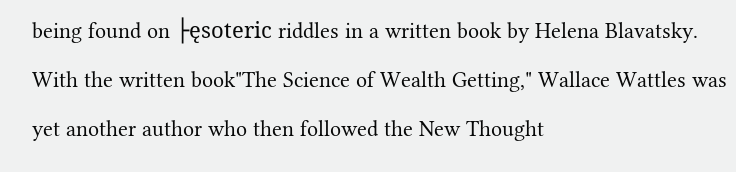being found on ├ęsoteric riddles in a written book by Helena Blavatsky. With the written book"The Science of Wealth Getting," Wallace Wattles was yet another author who then followed the New Thought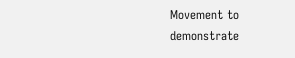Movement to demonstrate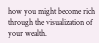how you might become rich through the visualization of your wealth.